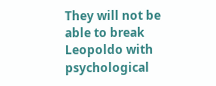They will not be able to break Leopoldo with psychological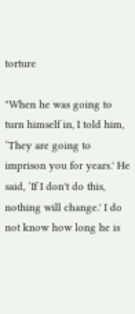torture

"When he was going to turn himself in, I told him, ‘They are going to imprison you for years.' He said, ‘If I don't do this, nothing will change.' I do not know how long he is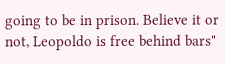going to be in prison. Believe it or not, Leopoldo is free behind bars"